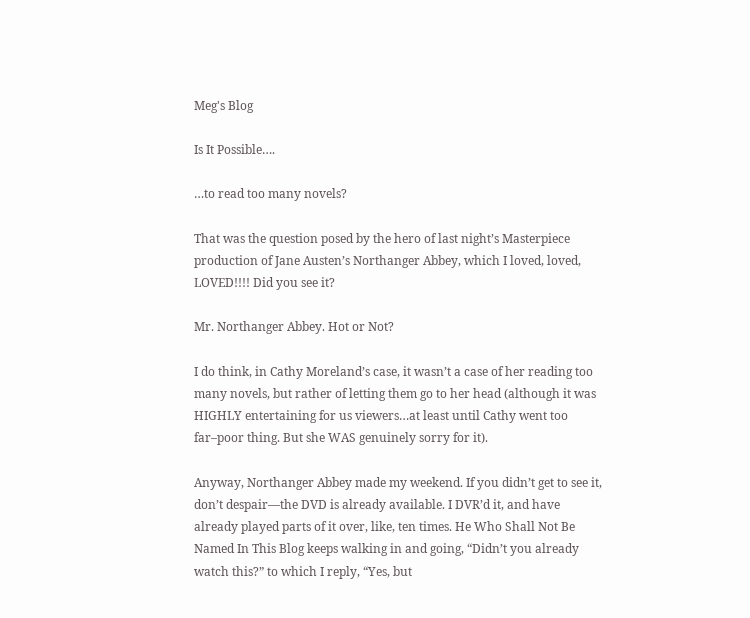Meg's Blog

Is It Possible….

…to read too many novels?

That was the question posed by the hero of last night’s Masterpiece production of Jane Austen’s Northanger Abbey, which I loved, loved, LOVED!!!! Did you see it?

Mr. Northanger Abbey. Hot or Not?

I do think, in Cathy Moreland’s case, it wasn’t a case of her reading too many novels, but rather of letting them go to her head (although it was HIGHLY entertaining for us viewers…at least until Cathy went too far–poor thing. But she WAS genuinely sorry for it).

Anyway, Northanger Abbey made my weekend. If you didn’t get to see it, don’t despair—the DVD is already available. I DVR’d it, and have already played parts of it over, like, ten times. He Who Shall Not Be Named In This Blog keeps walking in and going, “Didn’t you already watch this?” to which I reply, “Yes, but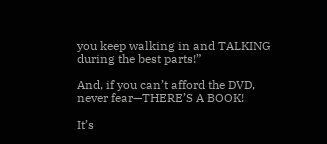you keep walking in and TALKING during the best parts!”

And, if you can’t afford the DVD, never fear—THERE’S A BOOK!

It’s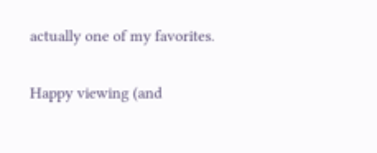actually one of my favorites.

Happy viewing (and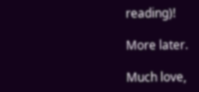reading)!

More later.

Much love,